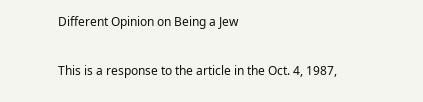Different Opinion on Being a Jew

This is a response to the article in the Oct. 4, 1987,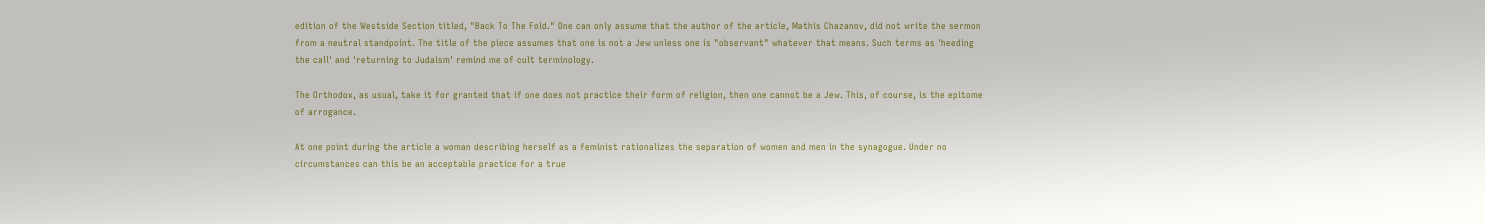edition of the Westside Section titled, "Back To The Fold." One can only assume that the author of the article, Mathis Chazanov, did not write the sermon from a neutral standpoint. The title of the piece assumes that one is not a Jew unless one is "observant" whatever that means. Such terms as 'heeding the call' and 'returning to Judaism' remind me of cult terminology.

The Orthodox, as usual, take it for granted that if one does not practice their form of religion, then one cannot be a Jew. This, of course, is the epitome of arrogance.

At one point during the article a woman describing herself as a feminist rationalizes the separation of women and men in the synagogue. Under no circumstances can this be an acceptable practice for a true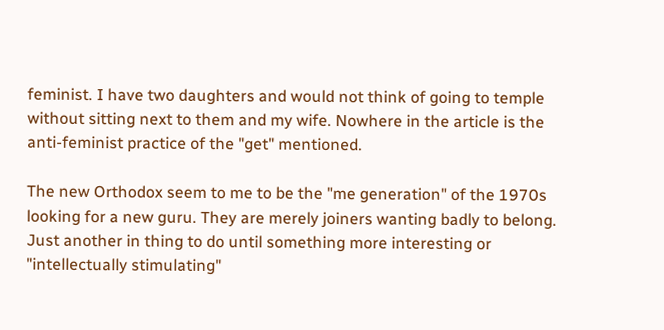feminist. I have two daughters and would not think of going to temple without sitting next to them and my wife. Nowhere in the article is the anti-feminist practice of the "get" mentioned.

The new Orthodox seem to me to be the "me generation" of the 1970s looking for a new guru. They are merely joiners wanting badly to belong. Just another in thing to do until something more interesting or "intellectually stimulating"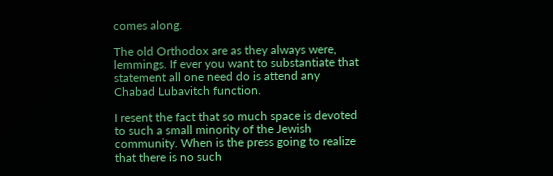comes along.

The old Orthodox are as they always were, lemmings. If ever you want to substantiate that statement all one need do is attend any Chabad Lubavitch function.

I resent the fact that so much space is devoted to such a small minority of the Jewish community. When is the press going to realize that there is no such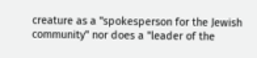creature as a "spokesperson for the Jewish community" nor does a "leader of the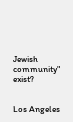Jewish community" exist?


Los Angeles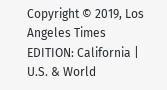Copyright © 2019, Los Angeles Times
EDITION: California | U.S. & World